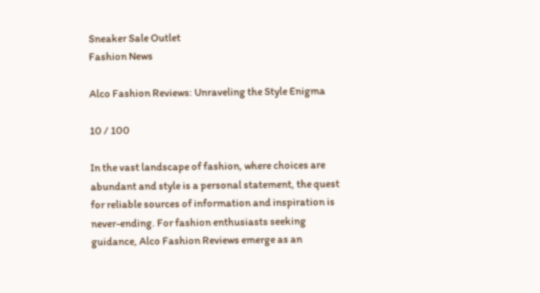Sneaker Sale Outlet
Fashion News

Alco Fashion Reviews: Unraveling the Style Enigma

10 / 100

In the vast landscape of fashion, where choices are abundant and style is a personal statement, the quest for reliable sources of information and inspiration is never-ending. For fashion enthusiasts seeking guidance, Alco Fashion Reviews emerge as an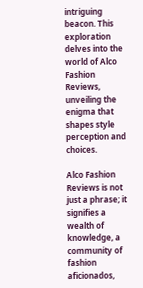intriguing beacon. This exploration delves into the world of Alco Fashion Reviews, unveiling the enigma that shapes style perception and choices.

Alco Fashion Reviews is not just a phrase; it signifies a wealth of knowledge, a community of fashion aficionados,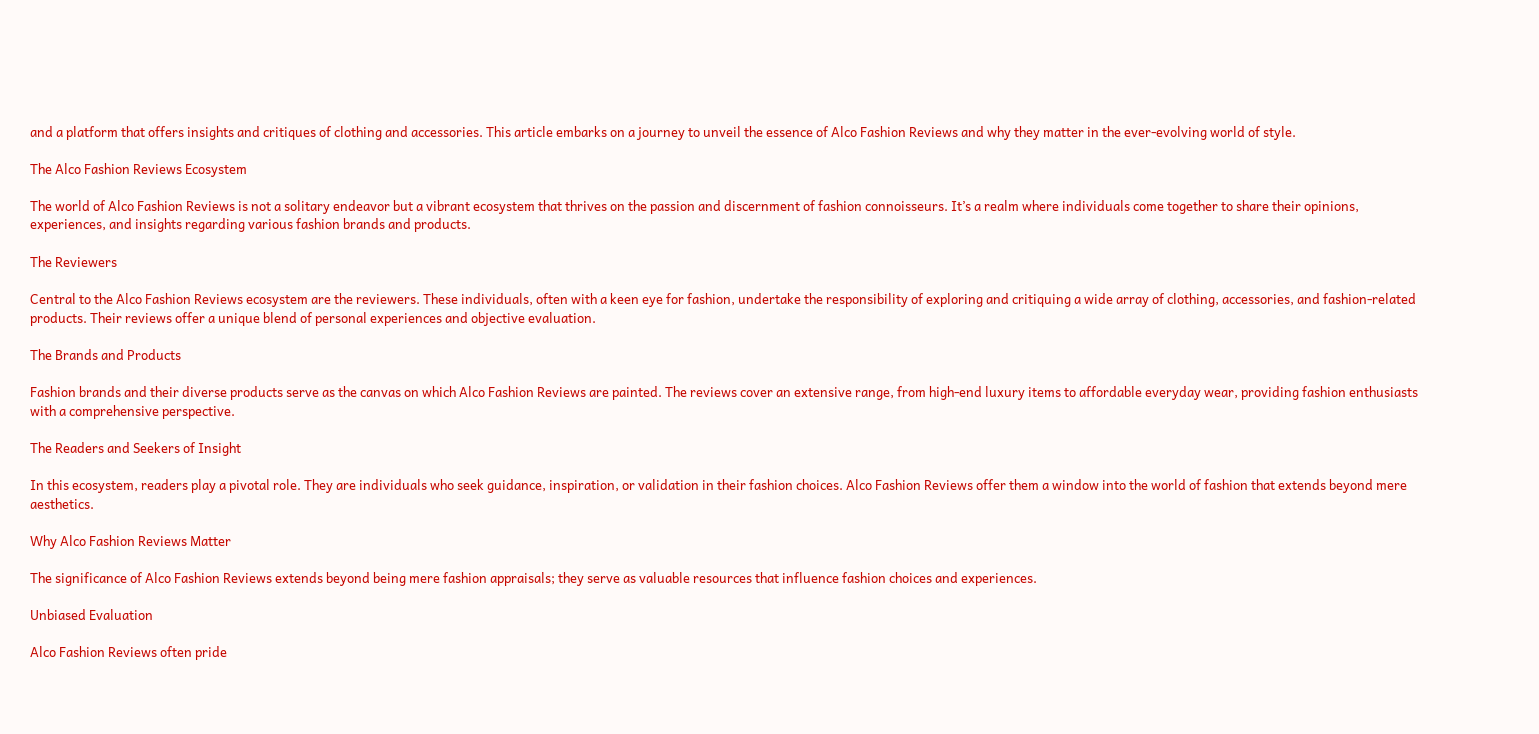and a platform that offers insights and critiques of clothing and accessories. This article embarks on a journey to unveil the essence of Alco Fashion Reviews and why they matter in the ever-evolving world of style.

The Alco Fashion Reviews Ecosystem

The world of Alco Fashion Reviews is not a solitary endeavor but a vibrant ecosystem that thrives on the passion and discernment of fashion connoisseurs. It’s a realm where individuals come together to share their opinions, experiences, and insights regarding various fashion brands and products.

The Reviewers

Central to the Alco Fashion Reviews ecosystem are the reviewers. These individuals, often with a keen eye for fashion, undertake the responsibility of exploring and critiquing a wide array of clothing, accessories, and fashion-related products. Their reviews offer a unique blend of personal experiences and objective evaluation.

The Brands and Products

Fashion brands and their diverse products serve as the canvas on which Alco Fashion Reviews are painted. The reviews cover an extensive range, from high-end luxury items to affordable everyday wear, providing fashion enthusiasts with a comprehensive perspective.

The Readers and Seekers of Insight

In this ecosystem, readers play a pivotal role. They are individuals who seek guidance, inspiration, or validation in their fashion choices. Alco Fashion Reviews offer them a window into the world of fashion that extends beyond mere aesthetics.

Why Alco Fashion Reviews Matter

The significance of Alco Fashion Reviews extends beyond being mere fashion appraisals; they serve as valuable resources that influence fashion choices and experiences.

Unbiased Evaluation

Alco Fashion Reviews often pride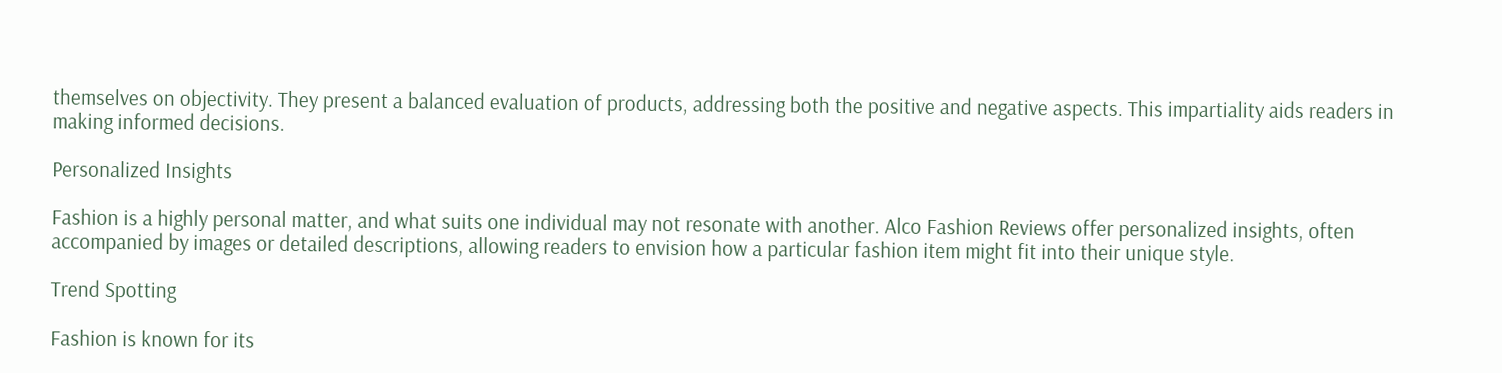themselves on objectivity. They present a balanced evaluation of products, addressing both the positive and negative aspects. This impartiality aids readers in making informed decisions.

Personalized Insights

Fashion is a highly personal matter, and what suits one individual may not resonate with another. Alco Fashion Reviews offer personalized insights, often accompanied by images or detailed descriptions, allowing readers to envision how a particular fashion item might fit into their unique style.

Trend Spotting

Fashion is known for its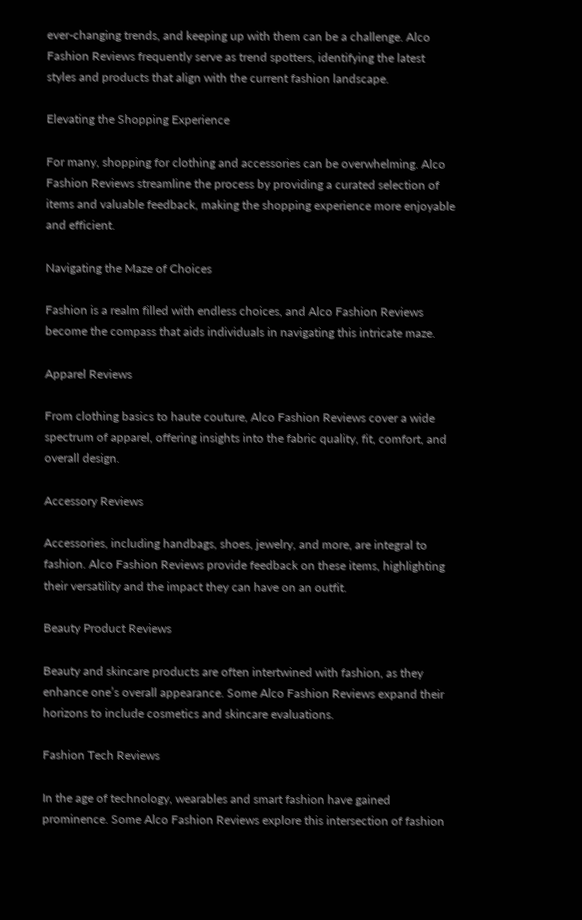ever-changing trends, and keeping up with them can be a challenge. Alco Fashion Reviews frequently serve as trend spotters, identifying the latest styles and products that align with the current fashion landscape.

Elevating the Shopping Experience

For many, shopping for clothing and accessories can be overwhelming. Alco Fashion Reviews streamline the process by providing a curated selection of items and valuable feedback, making the shopping experience more enjoyable and efficient.

Navigating the Maze of Choices

Fashion is a realm filled with endless choices, and Alco Fashion Reviews become the compass that aids individuals in navigating this intricate maze.

Apparel Reviews

From clothing basics to haute couture, Alco Fashion Reviews cover a wide spectrum of apparel, offering insights into the fabric quality, fit, comfort, and overall design.

Accessory Reviews

Accessories, including handbags, shoes, jewelry, and more, are integral to fashion. Alco Fashion Reviews provide feedback on these items, highlighting their versatility and the impact they can have on an outfit.

Beauty Product Reviews

Beauty and skincare products are often intertwined with fashion, as they enhance one’s overall appearance. Some Alco Fashion Reviews expand their horizons to include cosmetics and skincare evaluations.

Fashion Tech Reviews

In the age of technology, wearables and smart fashion have gained prominence. Some Alco Fashion Reviews explore this intersection of fashion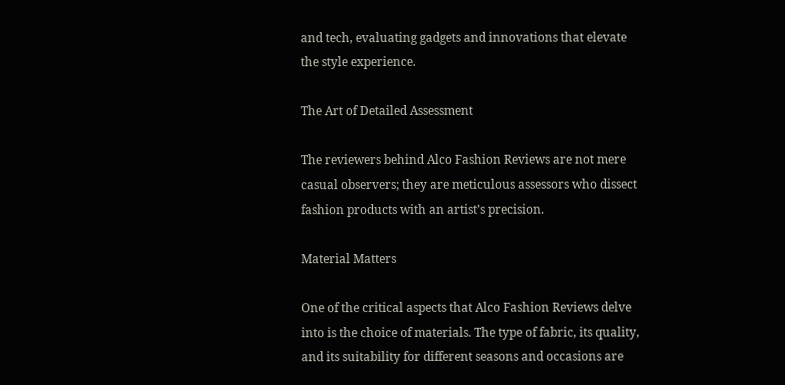and tech, evaluating gadgets and innovations that elevate the style experience.

The Art of Detailed Assessment

The reviewers behind Alco Fashion Reviews are not mere casual observers; they are meticulous assessors who dissect fashion products with an artist’s precision.

Material Matters

One of the critical aspects that Alco Fashion Reviews delve into is the choice of materials. The type of fabric, its quality, and its suitability for different seasons and occasions are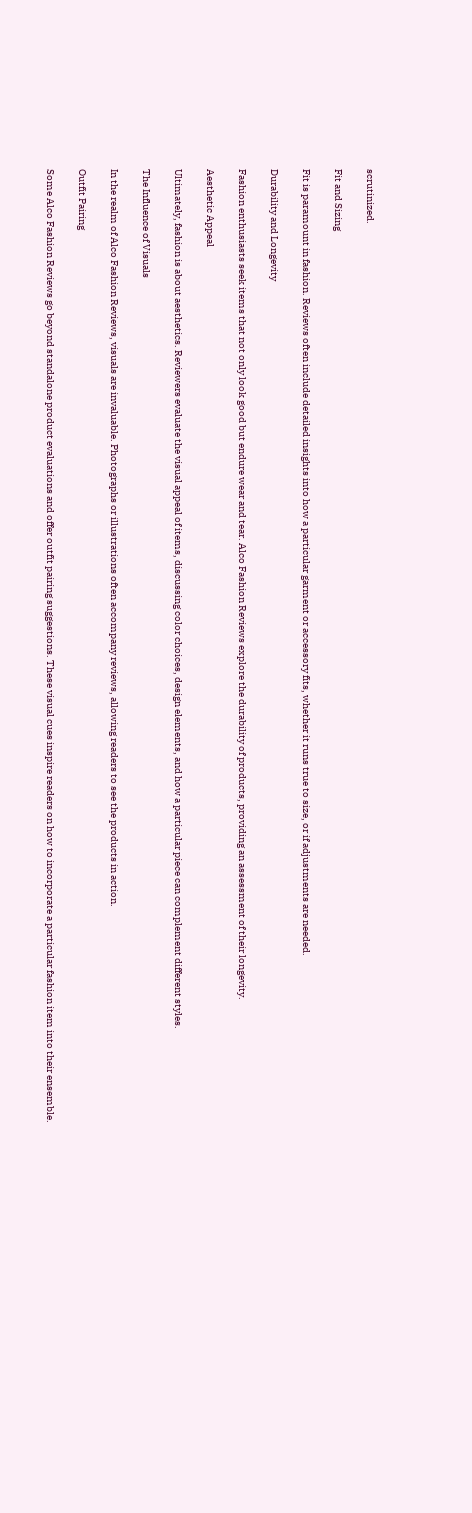scrutinized.

Fit and Sizing

Fit is paramount in fashion. Reviews often include detailed insights into how a particular garment or accessory fits, whether it runs true to size, or if adjustments are needed.

Durability and Longevity

Fashion enthusiasts seek items that not only look good but endure wear and tear. Alco Fashion Reviews explore the durability of products, providing an assessment of their longevity.

Aesthetic Appeal

Ultimately, fashion is about aesthetics. Reviewers evaluate the visual appeal of items, discussing color choices, design elements, and how a particular piece can complement different styles.

The Influence of Visuals

In the realm of Alco Fashion Reviews, visuals are invaluable. Photographs or illustrations often accompany reviews, allowing readers to see the products in action.

Outfit Pairing

Some Alco Fashion Reviews go beyond standalone product evaluations and offer outfit pairing suggestions. These visual cues inspire readers on how to incorporate a particular fashion item into their ensemble.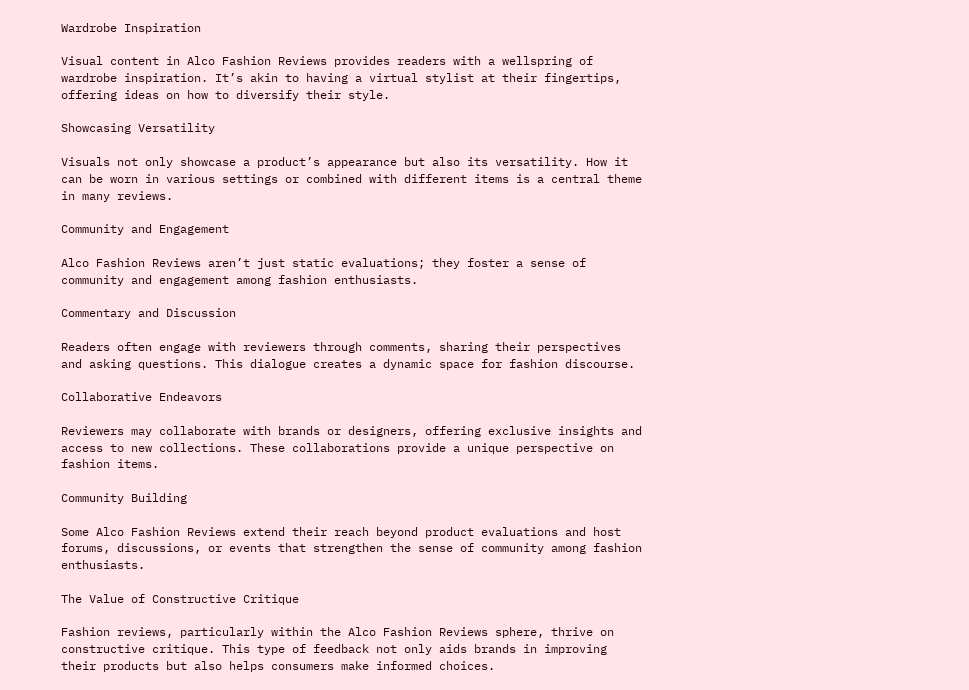Wardrobe Inspiration

Visual content in Alco Fashion Reviews provides readers with a wellspring of wardrobe inspiration. It’s akin to having a virtual stylist at their fingertips, offering ideas on how to diversify their style.

Showcasing Versatility

Visuals not only showcase a product’s appearance but also its versatility. How it can be worn in various settings or combined with different items is a central theme in many reviews.

Community and Engagement

Alco Fashion Reviews aren’t just static evaluations; they foster a sense of community and engagement among fashion enthusiasts.

Commentary and Discussion

Readers often engage with reviewers through comments, sharing their perspectives and asking questions. This dialogue creates a dynamic space for fashion discourse.

Collaborative Endeavors

Reviewers may collaborate with brands or designers, offering exclusive insights and access to new collections. These collaborations provide a unique perspective on fashion items.

Community Building

Some Alco Fashion Reviews extend their reach beyond product evaluations and host forums, discussions, or events that strengthen the sense of community among fashion enthusiasts.

The Value of Constructive Critique

Fashion reviews, particularly within the Alco Fashion Reviews sphere, thrive on constructive critique. This type of feedback not only aids brands in improving their products but also helps consumers make informed choices.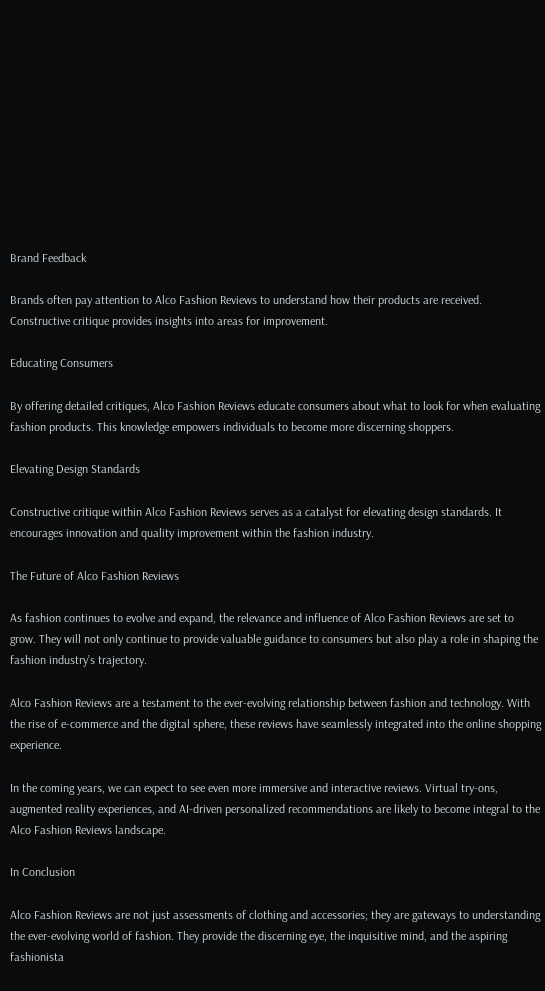Brand Feedback

Brands often pay attention to Alco Fashion Reviews to understand how their products are received. Constructive critique provides insights into areas for improvement.

Educating Consumers

By offering detailed critiques, Alco Fashion Reviews educate consumers about what to look for when evaluating fashion products. This knowledge empowers individuals to become more discerning shoppers.

Elevating Design Standards

Constructive critique within Alco Fashion Reviews serves as a catalyst for elevating design standards. It encourages innovation and quality improvement within the fashion industry.

The Future of Alco Fashion Reviews

As fashion continues to evolve and expand, the relevance and influence of Alco Fashion Reviews are set to grow. They will not only continue to provide valuable guidance to consumers but also play a role in shaping the fashion industry’s trajectory.

Alco Fashion Reviews are a testament to the ever-evolving relationship between fashion and technology. With the rise of e-commerce and the digital sphere, these reviews have seamlessly integrated into the online shopping experience.

In the coming years, we can expect to see even more immersive and interactive reviews. Virtual try-ons, augmented reality experiences, and AI-driven personalized recommendations are likely to become integral to the Alco Fashion Reviews landscape.

In Conclusion

Alco Fashion Reviews are not just assessments of clothing and accessories; they are gateways to understanding the ever-evolving world of fashion. They provide the discerning eye, the inquisitive mind, and the aspiring fashionista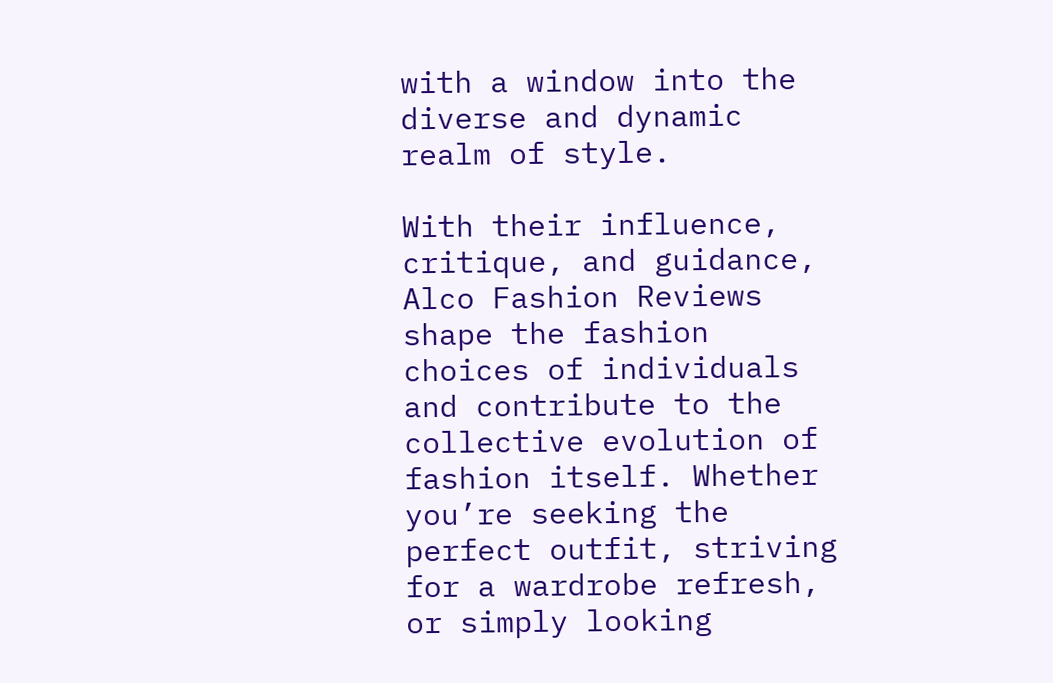with a window into the diverse and dynamic realm of style.

With their influence, critique, and guidance, Alco Fashion Reviews shape the fashion choices of individuals and contribute to the collective evolution of fashion itself. Whether you’re seeking the perfect outfit, striving for a wardrobe refresh, or simply looking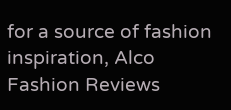for a source of fashion inspiration, Alco Fashion Reviews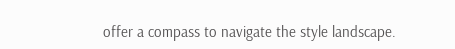offer a compass to navigate the style landscape.